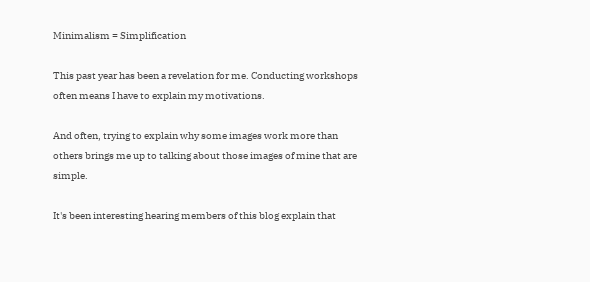Minimalism = Simplification

This past year has been a revelation for me. Conducting workshops often means I have to explain my motivations.

And often, trying to explain why some images work more than others brings me up to talking about those images of mine that are simple.

It's been interesting hearing members of this blog explain that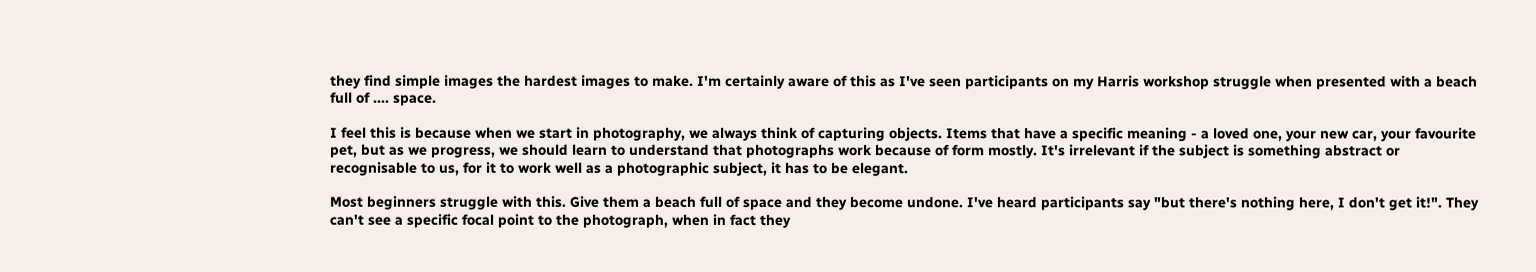they find simple images the hardest images to make. I'm certainly aware of this as I've seen participants on my Harris workshop struggle when presented with a beach full of .... space.

I feel this is because when we start in photography, we always think of capturing objects. Items that have a specific meaning - a loved one, your new car, your favourite pet, but as we progress, we should learn to understand that photographs work because of form mostly. It's irrelevant if the subject is something abstract or recognisable to us, for it to work well as a photographic subject, it has to be elegant.

Most beginners struggle with this. Give them a beach full of space and they become undone. I've heard participants say "but there's nothing here, I don't get it!". They can't see a specific focal point to the photograph, when in fact they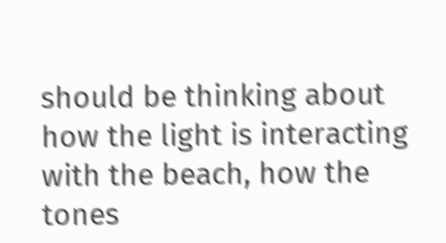should be thinking about how the light is interacting with the beach, how the tones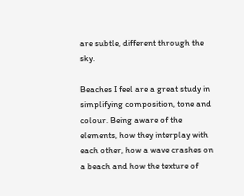are subtle, different through the sky.

Beaches I feel are a great study in simplifying composition, tone and colour. Being aware of the elements, how they interplay with each other, how a wave crashes on a beach and how the texture of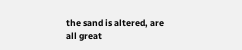the sand is altered, are all great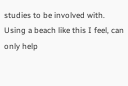studies to be involved with. Using a beach like this I feel, can only help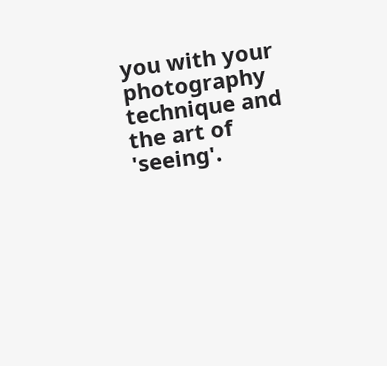you with your photography technique and the art of 'seeing'.